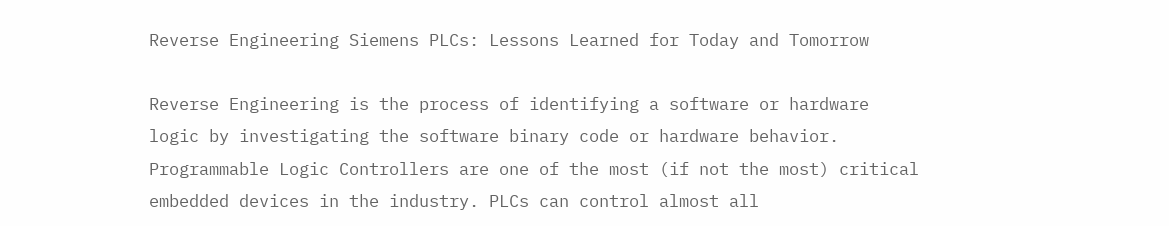Reverse Engineering Siemens PLCs: Lessons Learned for Today and Tomorrow

Reverse Engineering is the process of identifying a software or hardware logic by investigating the software binary code or hardware behavior. Programmable Logic Controllers are one of the most (if not the most) critical embedded devices in the industry. PLCs can control almost all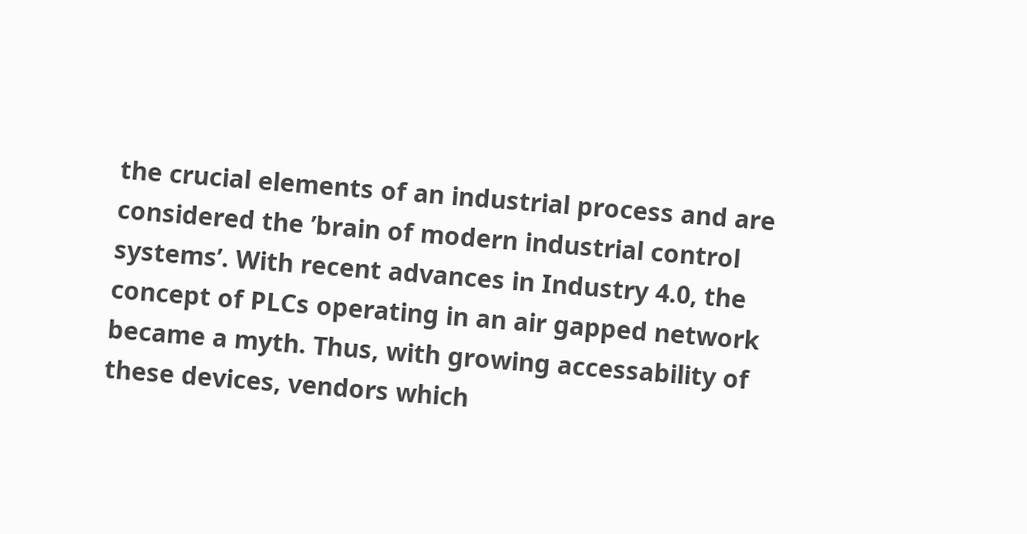the crucial elements of an industrial process and are considered the ’brain of modern industrial control systems’. With recent advances in Industry 4.0, the concept of PLCs operating in an air gapped network became a myth. Thus, with growing accessability of these devices, vendors which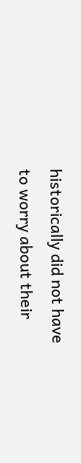historically did not have to worry about their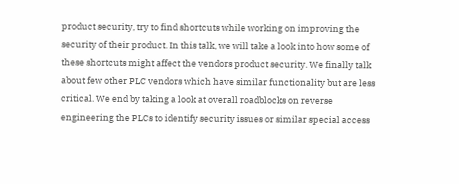product security, try to find shortcuts while working on improving the security of their product. In this talk, we will take a look into how some of these shortcuts might affect the vendors product security. We finally talk about few other PLC vendors which have similar functionality but are less critical. We end by taking a look at overall roadblocks on reverse engineering the PLCs to identify security issues or similar special access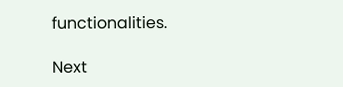functionalities.

Next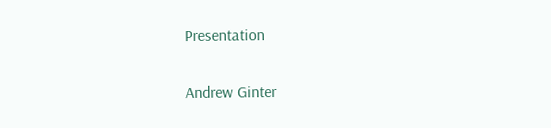Presentation

Andrew Ginter